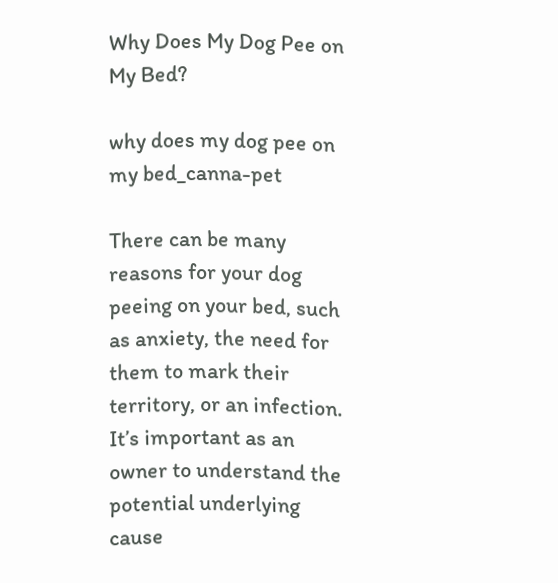Why Does My Dog Pee on My Bed?

why does my dog pee on my bed_canna-pet

There can be many reasons for your dog peeing on your bed, such as anxiety, the need for them to mark their territory, or an infection. It’s important as an owner to understand the potential underlying cause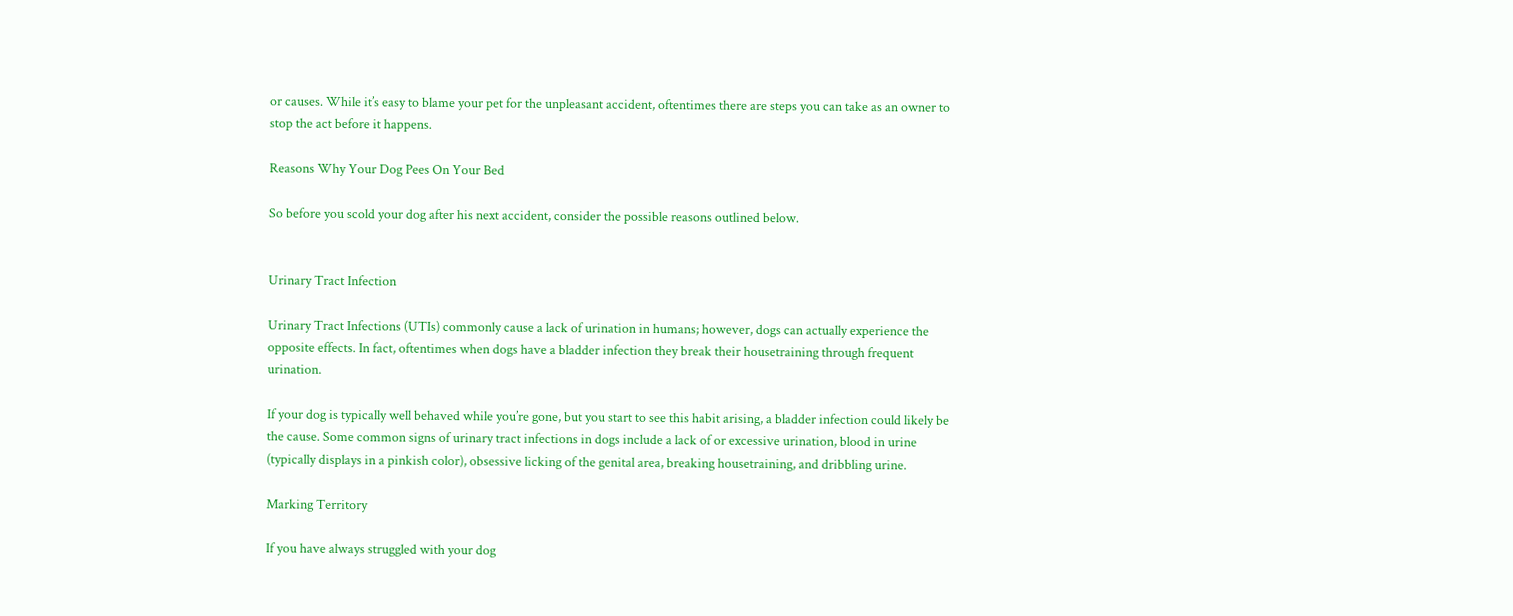or causes. While it’s easy to blame your pet for the unpleasant accident, oftentimes there are steps you can take as an owner to stop the act before it happens.

Reasons Why Your Dog Pees On Your Bed

So before you scold your dog after his next accident, consider the possible reasons outlined below.


Urinary Tract Infection

Urinary Tract Infections (UTIs) commonly cause a lack of urination in humans; however, dogs can actually experience the opposite effects. In fact, oftentimes when dogs have a bladder infection they break their housetraining through frequent urination.

If your dog is typically well behaved while you’re gone, but you start to see this habit arising, a bladder infection could likely be the cause. Some common signs of urinary tract infections in dogs include a lack of or excessive urination, blood in urine (typically displays in a pinkish color), obsessive licking of the genital area, breaking housetraining, and dribbling urine.

Marking Territory

If you have always struggled with your dog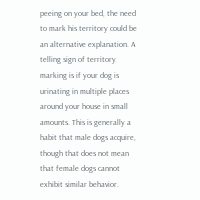peeing on your bed, the need to mark his territory could be an alternative explanation. A telling sign of territory marking is if your dog is urinating in multiple places around your house in small amounts. This is generally a habit that male dogs acquire, though that does not mean that female dogs cannot exhibit similar behavior.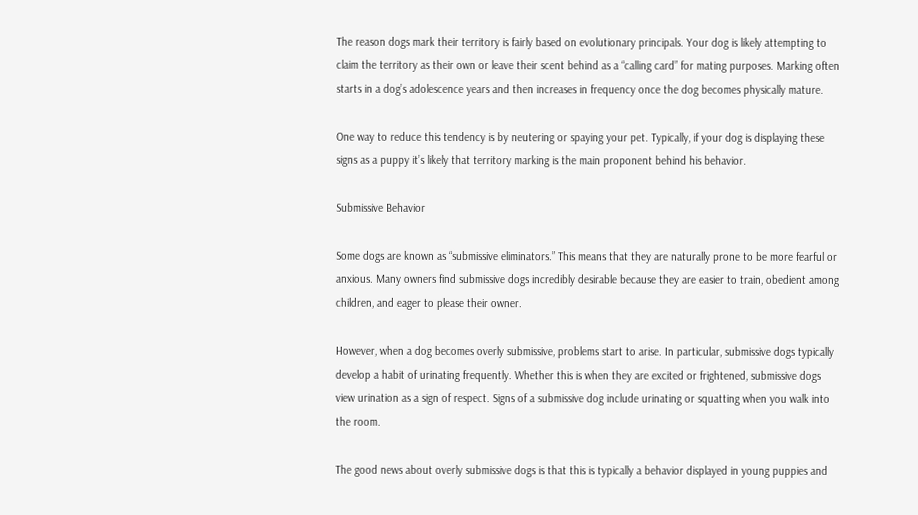The reason dogs mark their territory is fairly based on evolutionary principals. Your dog is likely attempting to claim the territory as their own or leave their scent behind as a “calling card” for mating purposes. Marking often starts in a dog’s adolescence years and then increases in frequency once the dog becomes physically mature.

One way to reduce this tendency is by neutering or spaying your pet. Typically, if your dog is displaying these signs as a puppy it’s likely that territory marking is the main proponent behind his behavior.

Submissive Behavior

Some dogs are known as “submissive eliminators.” This means that they are naturally prone to be more fearful or anxious. Many owners find submissive dogs incredibly desirable because they are easier to train, obedient among children, and eager to please their owner.

However, when a dog becomes overly submissive, problems start to arise. In particular, submissive dogs typically develop a habit of urinating frequently. Whether this is when they are excited or frightened, submissive dogs view urination as a sign of respect. Signs of a submissive dog include urinating or squatting when you walk into the room.

The good news about overly submissive dogs is that this is typically a behavior displayed in young puppies and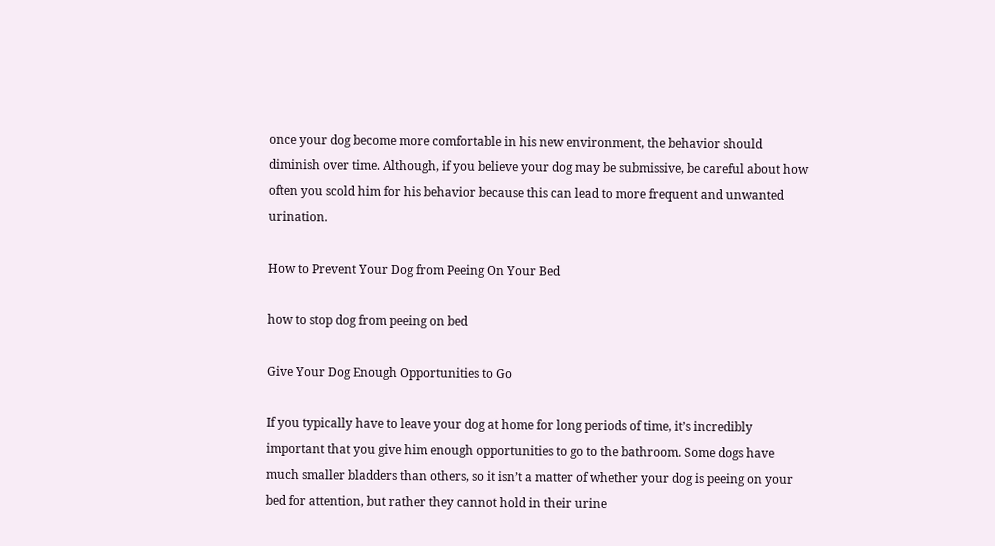once your dog become more comfortable in his new environment, the behavior should diminish over time. Although, if you believe your dog may be submissive, be careful about how often you scold him for his behavior because this can lead to more frequent and unwanted urination.

How to Prevent Your Dog from Peeing On Your Bed

how to stop dog from peeing on bed

Give Your Dog Enough Opportunities to Go

If you typically have to leave your dog at home for long periods of time, it’s incredibly important that you give him enough opportunities to go to the bathroom. Some dogs have much smaller bladders than others, so it isn’t a matter of whether your dog is peeing on your bed for attention, but rather they cannot hold in their urine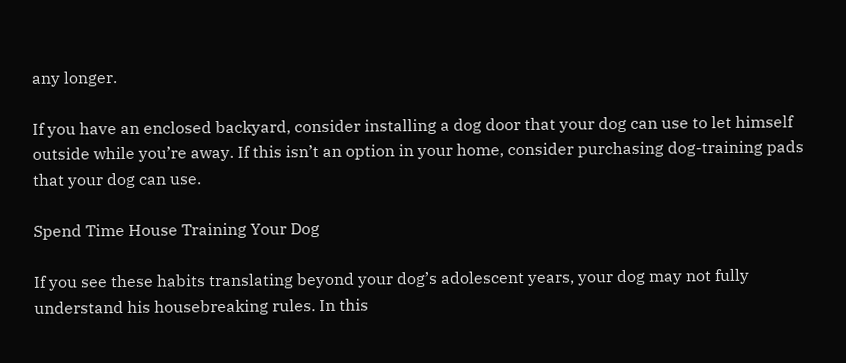any longer.

If you have an enclosed backyard, consider installing a dog door that your dog can use to let himself outside while you’re away. If this isn’t an option in your home, consider purchasing dog-training pads that your dog can use.

Spend Time House Training Your Dog

If you see these habits translating beyond your dog’s adolescent years, your dog may not fully understand his housebreaking rules. In this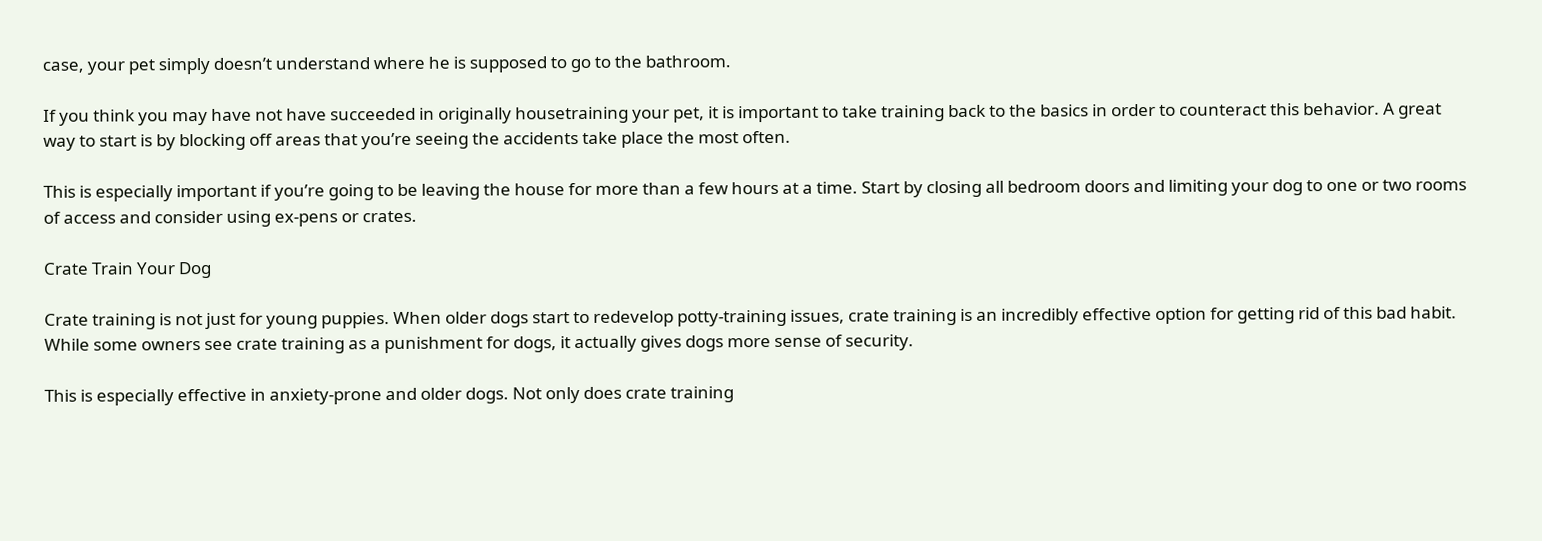case, your pet simply doesn’t understand where he is supposed to go to the bathroom.

If you think you may have not have succeeded in originally housetraining your pet, it is important to take training back to the basics in order to counteract this behavior. A great way to start is by blocking off areas that you’re seeing the accidents take place the most often.

This is especially important if you’re going to be leaving the house for more than a few hours at a time. Start by closing all bedroom doors and limiting your dog to one or two rooms of access and consider using ex-pens or crates.

Crate Train Your Dog

Crate training is not just for young puppies. When older dogs start to redevelop potty-training issues, crate training is an incredibly effective option for getting rid of this bad habit. While some owners see crate training as a punishment for dogs, it actually gives dogs more sense of security.

This is especially effective in anxiety-prone and older dogs. Not only does crate training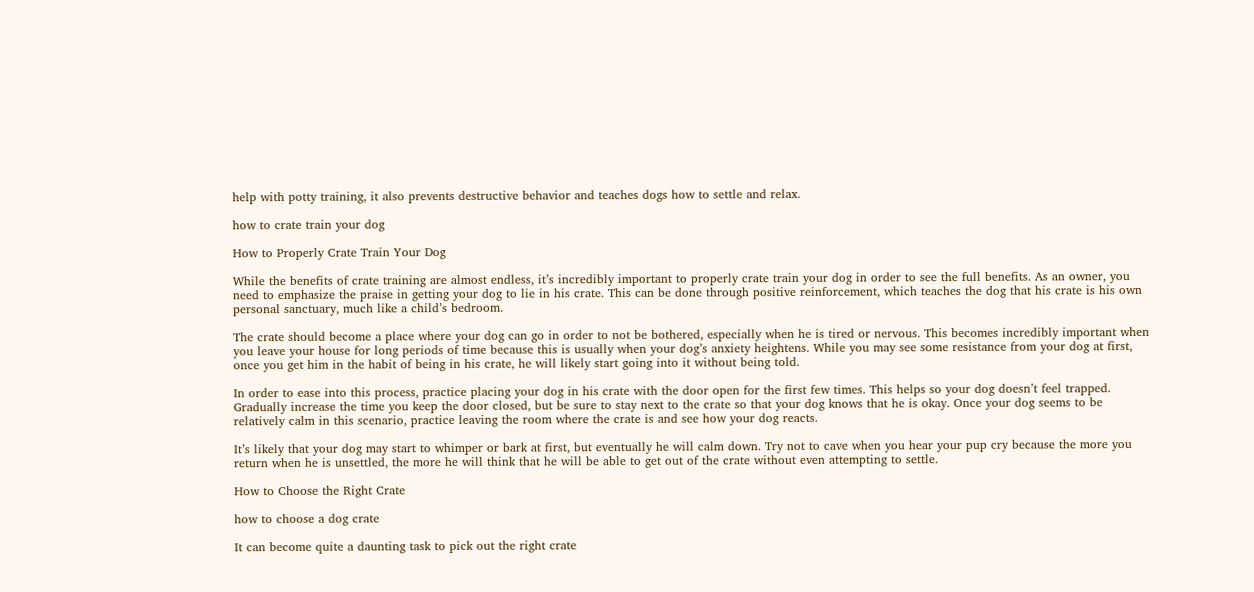help with potty training, it also prevents destructive behavior and teaches dogs how to settle and relax.

how to crate train your dog

How to Properly Crate Train Your Dog

While the benefits of crate training are almost endless, it’s incredibly important to properly crate train your dog in order to see the full benefits. As an owner, you need to emphasize the praise in getting your dog to lie in his crate. This can be done through positive reinforcement, which teaches the dog that his crate is his own personal sanctuary, much like a child’s bedroom.

The crate should become a place where your dog can go in order to not be bothered, especially when he is tired or nervous. This becomes incredibly important when you leave your house for long periods of time because this is usually when your dog’s anxiety heightens. While you may see some resistance from your dog at first, once you get him in the habit of being in his crate, he will likely start going into it without being told.

In order to ease into this process, practice placing your dog in his crate with the door open for the first few times. This helps so your dog doesn’t feel trapped. Gradually increase the time you keep the door closed, but be sure to stay next to the crate so that your dog knows that he is okay. Once your dog seems to be relatively calm in this scenario, practice leaving the room where the crate is and see how your dog reacts.

It’s likely that your dog may start to whimper or bark at first, but eventually he will calm down. Try not to cave when you hear your pup cry because the more you return when he is unsettled, the more he will think that he will be able to get out of the crate without even attempting to settle.

How to Choose the Right Crate

how to choose a dog crate

It can become quite a daunting task to pick out the right crate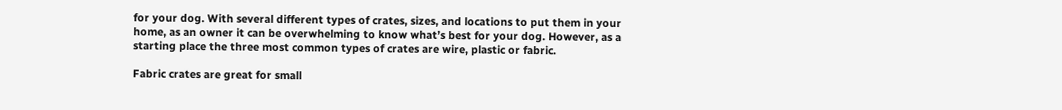for your dog. With several different types of crates, sizes, and locations to put them in your home, as an owner it can be overwhelming to know what’s best for your dog. However, as a starting place the three most common types of crates are wire, plastic or fabric.

Fabric crates are great for small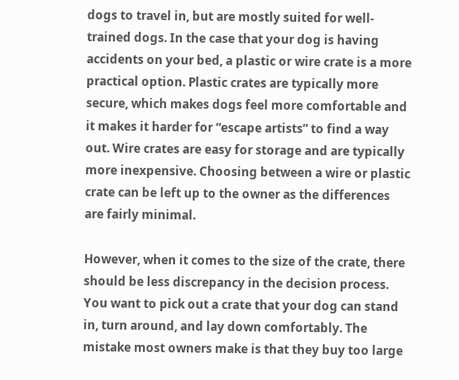dogs to travel in, but are mostly suited for well-trained dogs. In the case that your dog is having accidents on your bed, a plastic or wire crate is a more practical option. Plastic crates are typically more secure, which makes dogs feel more comfortable and it makes it harder for “escape artists” to find a way out. Wire crates are easy for storage and are typically more inexpensive. Choosing between a wire or plastic crate can be left up to the owner as the differences are fairly minimal.

However, when it comes to the size of the crate, there should be less discrepancy in the decision process. You want to pick out a crate that your dog can stand in, turn around, and lay down comfortably. The mistake most owners make is that they buy too large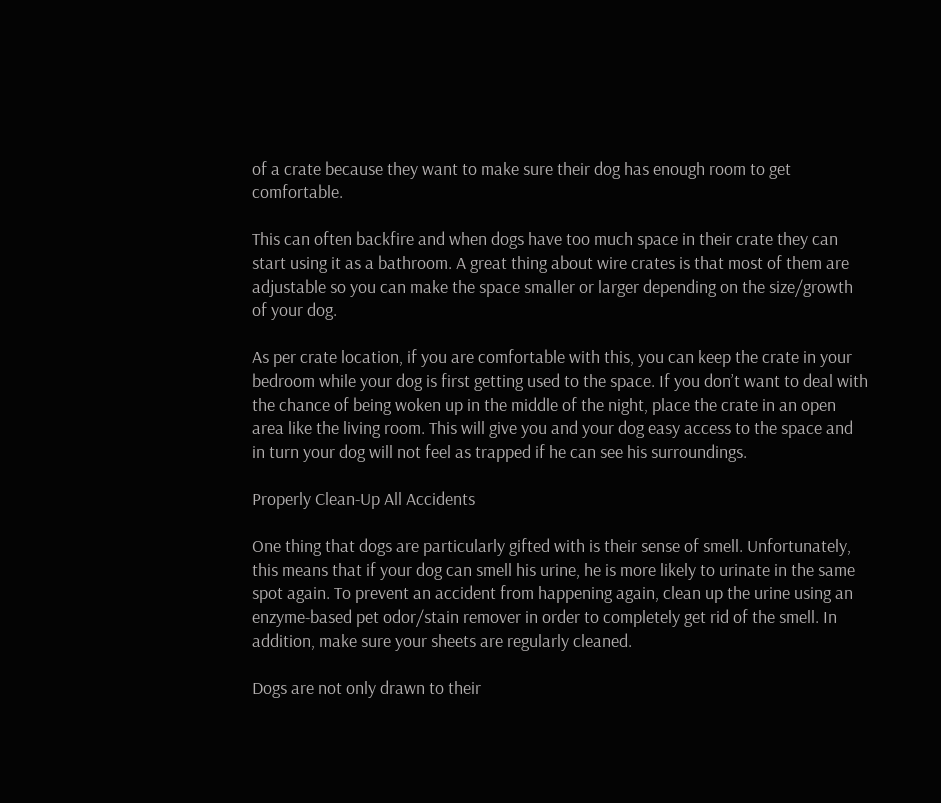of a crate because they want to make sure their dog has enough room to get comfortable.

This can often backfire and when dogs have too much space in their crate they can start using it as a bathroom. A great thing about wire crates is that most of them are adjustable so you can make the space smaller or larger depending on the size/growth of your dog.

As per crate location, if you are comfortable with this, you can keep the crate in your bedroom while your dog is first getting used to the space. If you don’t want to deal with the chance of being woken up in the middle of the night, place the crate in an open area like the living room. This will give you and your dog easy access to the space and in turn your dog will not feel as trapped if he can see his surroundings.

Properly Clean-Up All Accidents

One thing that dogs are particularly gifted with is their sense of smell. Unfortunately, this means that if your dog can smell his urine, he is more likely to urinate in the same spot again. To prevent an accident from happening again, clean up the urine using an enzyme-based pet odor/stain remover in order to completely get rid of the smell. In addition, make sure your sheets are regularly cleaned.

Dogs are not only drawn to their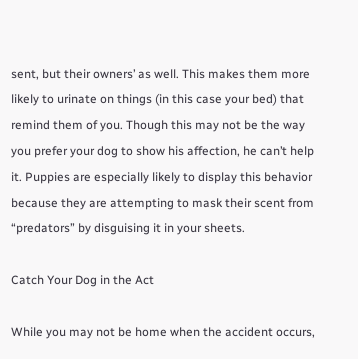sent, but their owners’ as well. This makes them more likely to urinate on things (in this case your bed) that remind them of you. Though this may not be the way you prefer your dog to show his affection, he can’t help it. Puppies are especially likely to display this behavior because they are attempting to mask their scent from “predators” by disguising it in your sheets.

Catch Your Dog in the Act

While you may not be home when the accident occurs,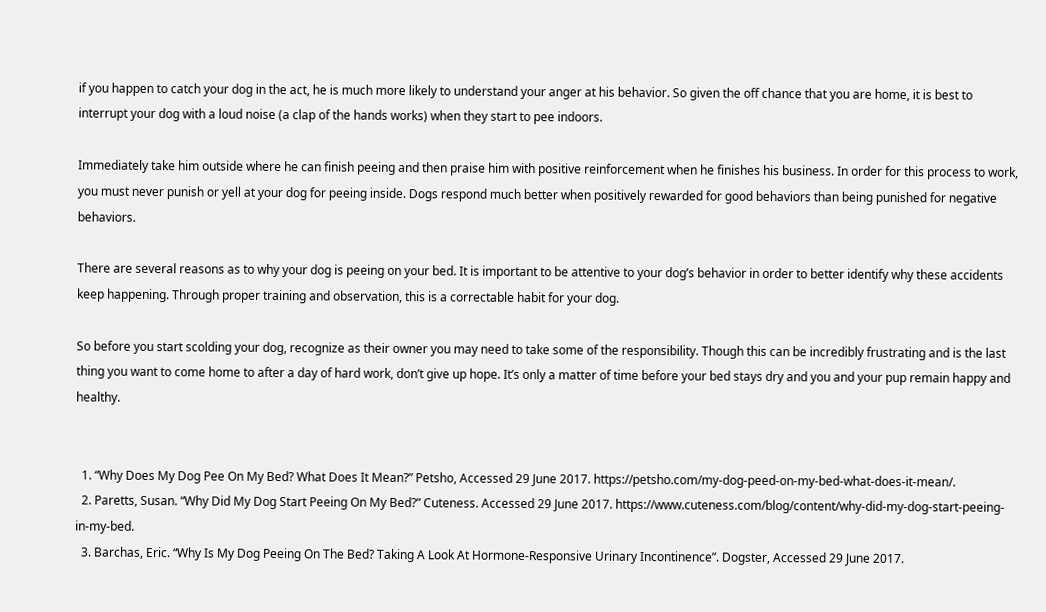if you happen to catch your dog in the act, he is much more likely to understand your anger at his behavior. So given the off chance that you are home, it is best to interrupt your dog with a loud noise (a clap of the hands works) when they start to pee indoors.

Immediately take him outside where he can finish peeing and then praise him with positive reinforcement when he finishes his business. In order for this process to work, you must never punish or yell at your dog for peeing inside. Dogs respond much better when positively rewarded for good behaviors than being punished for negative behaviors.

There are several reasons as to why your dog is peeing on your bed. It is important to be attentive to your dog’s behavior in order to better identify why these accidents keep happening. Through proper training and observation, this is a correctable habit for your dog.

So before you start scolding your dog, recognize as their owner you may need to take some of the responsibility. Though this can be incredibly frustrating and is the last thing you want to come home to after a day of hard work, don’t give up hope. It’s only a matter of time before your bed stays dry and you and your pup remain happy and healthy.


  1. “Why Does My Dog Pee On My Bed? What Does It Mean?” Petsho, Accessed 29 June 2017. https://petsho.com/my-dog-peed-on-my-bed-what-does-it-mean/.
  2. Paretts, Susan. “Why Did My Dog Start Peeing On My Bed?” Cuteness. Accessed 29 June 2017. https://www.cuteness.com/blog/content/why-did-my-dog-start-peeing-in-my-bed.
  3. Barchas, Eric. “Why Is My Dog Peeing On The Bed? Taking A Look At Hormone-Responsive Urinary Incontinence”. Dogster, Accessed 29 June 2017.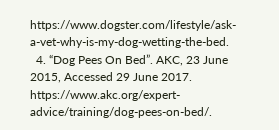https://www.dogster.com/lifestyle/ask-a-vet-why-is-my-dog-wetting-the-bed.
  4. “Dog Pees On Bed”. AKC, 23 June 2015, Accessed 29 June 2017. https://www.akc.org/expert-advice/training/dog-pees-on-bed/.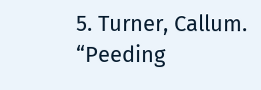5. Turner, Callum. “Peeding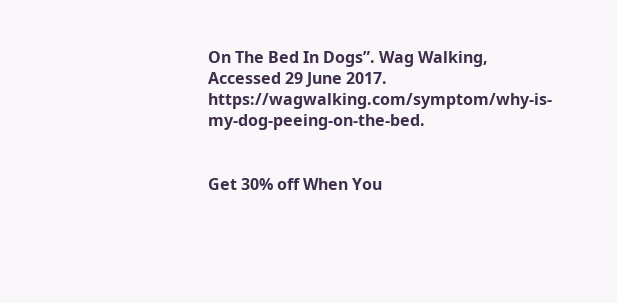On The Bed In Dogs”. Wag Walking, Accessed 29 June 2017. https://wagwalking.com/symptom/why-is-my-dog-peeing-on-the-bed.


Get 30% off When You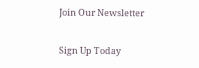Join Our Newsletter

Sign Up Today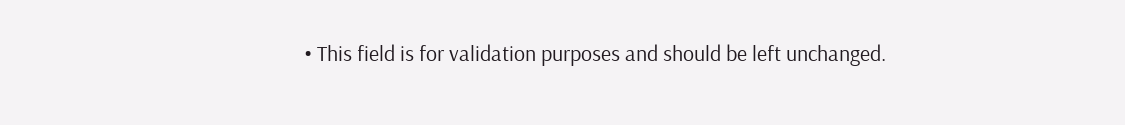• This field is for validation purposes and should be left unchanged.